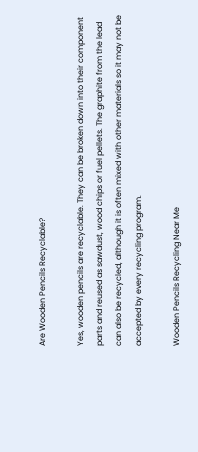Are Wooden Pencils Recyclable?

Yes, wooden pencils are recyclable. They can be broken down into their component parts and reused as sawdust, wood chips or fuel pellets. The graphite from the lead can also be recycled, although it is often mixed with other materials so it may not be accepted by every recycling program.

Wooden Pencils Recycling Near Me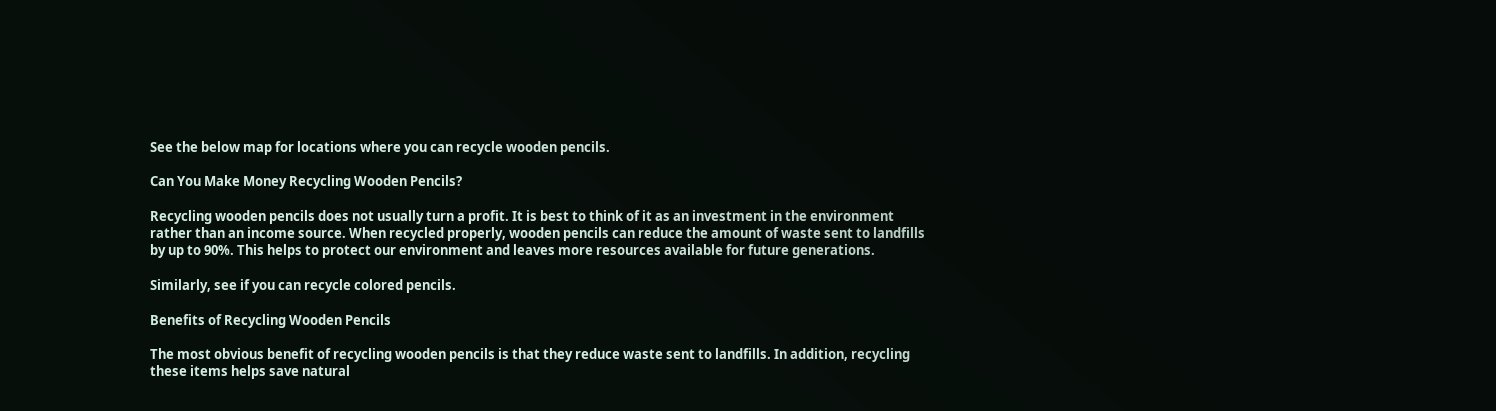See the below map for locations where you can recycle wooden pencils.

Can You Make Money Recycling Wooden Pencils?

Recycling wooden pencils does not usually turn a profit. It is best to think of it as an investment in the environment rather than an income source. When recycled properly, wooden pencils can reduce the amount of waste sent to landfills by up to 90%. This helps to protect our environment and leaves more resources available for future generations.

Similarly, see if you can recycle colored pencils.

Benefits of Recycling Wooden Pencils

The most obvious benefit of recycling wooden pencils is that they reduce waste sent to landfills. In addition, recycling these items helps save natural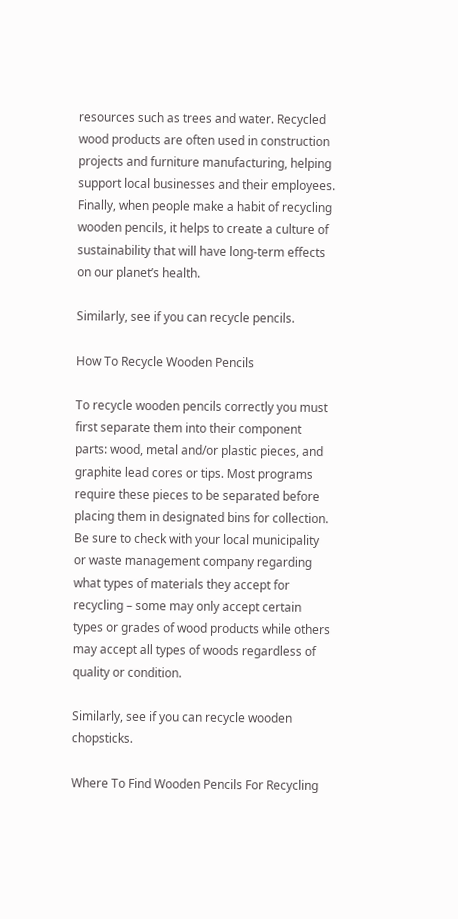resources such as trees and water. Recycled wood products are often used in construction projects and furniture manufacturing, helping support local businesses and their employees. Finally, when people make a habit of recycling wooden pencils, it helps to create a culture of sustainability that will have long-term effects on our planet’s health.

Similarly, see if you can recycle pencils.

How To Recycle Wooden Pencils

To recycle wooden pencils correctly you must first separate them into their component parts: wood, metal and/or plastic pieces, and graphite lead cores or tips. Most programs require these pieces to be separated before placing them in designated bins for collection. Be sure to check with your local municipality or waste management company regarding what types of materials they accept for recycling – some may only accept certain types or grades of wood products while others may accept all types of woods regardless of quality or condition.

Similarly, see if you can recycle wooden chopsticks.

Where To Find Wooden Pencils For Recycling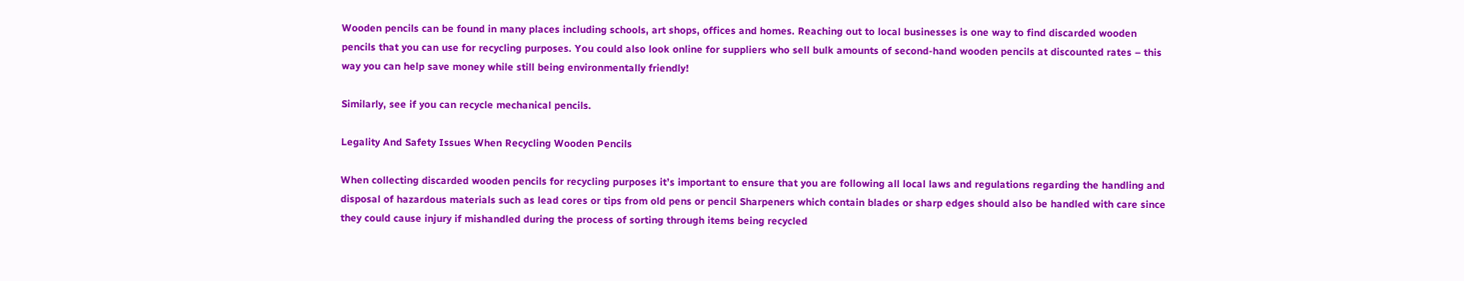Wooden pencils can be found in many places including schools, art shops, offices and homes. Reaching out to local businesses is one way to find discarded wooden pencils that you can use for recycling purposes. You could also look online for suppliers who sell bulk amounts of second-hand wooden pencils at discounted rates – this way you can help save money while still being environmentally friendly!

Similarly, see if you can recycle mechanical pencils.

Legality And Safety Issues When Recycling Wooden Pencils

When collecting discarded wooden pencils for recycling purposes it’s important to ensure that you are following all local laws and regulations regarding the handling and disposal of hazardous materials such as lead cores or tips from old pens or pencil Sharpeners which contain blades or sharp edges should also be handled with care since they could cause injury if mishandled during the process of sorting through items being recycled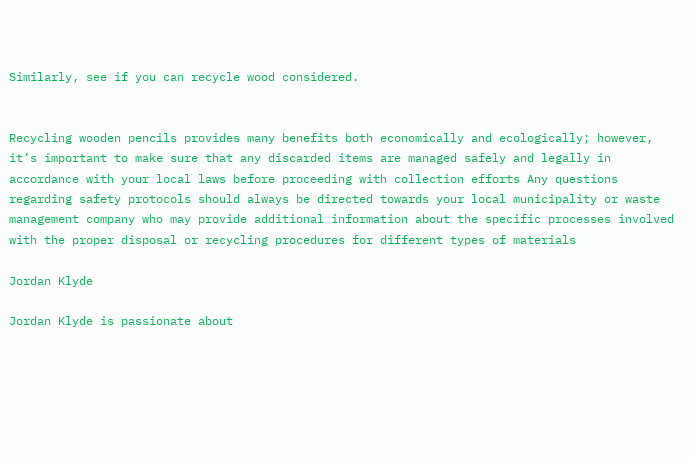Similarly, see if you can recycle wood considered.


Recycling wooden pencils provides many benefits both economically and ecologically; however, it’s important to make sure that any discarded items are managed safely and legally in accordance with your local laws before proceeding with collection efforts Any questions regarding safety protocols should always be directed towards your local municipality or waste management company who may provide additional information about the specific processes involved with the proper disposal or recycling procedures for different types of materials

Jordan Klyde

Jordan Klyde is passionate about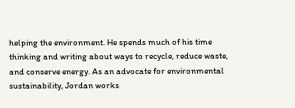helping the environment. He spends much of his time thinking and writing about ways to recycle, reduce waste, and conserve energy. As an advocate for environmental sustainability, Jordan works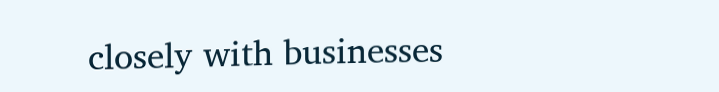closely with businesses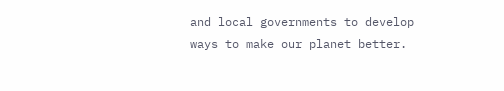and local governments to develop ways to make our planet better.